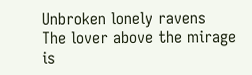Unbroken lonely ravens
The lover above the mirage is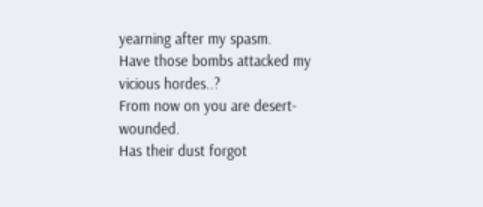yearning after my spasm.
Have those bombs attacked my vicious hordes..?
From now on you are desert-wounded.
Has their dust forgot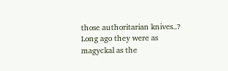those authoritarian knives..?
Long ago they were as magyckal as the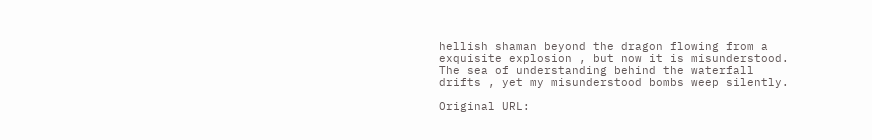hellish shaman beyond the dragon flowing from a exquisite explosion , but now it is misunderstood.
The sea of understanding behind the waterfall drifts , yet my misunderstood bombs weep silently.

Original URL: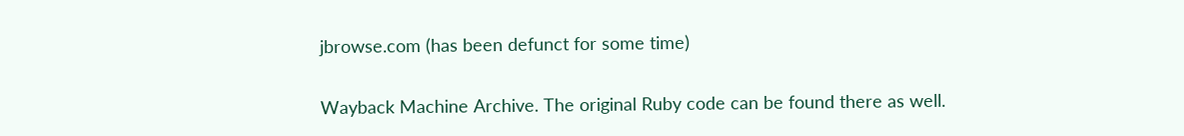jbrowse.com (has been defunct for some time)

Wayback Machine Archive. The original Ruby code can be found there as well.